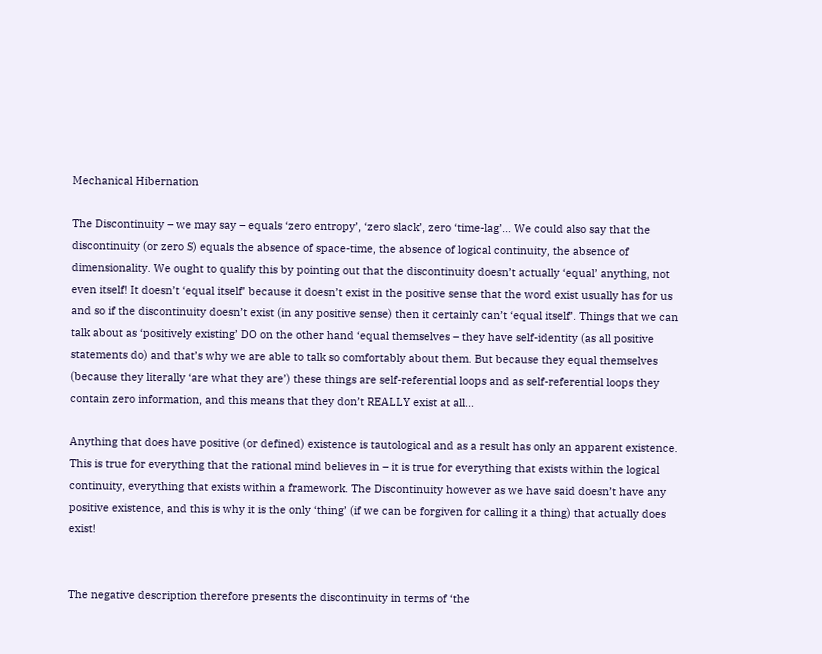Mechanical Hibernation

The Discontinuity – we may say – equals ‘zero entropy’, ‘zero slack’, zero ‘time-lag’… We could also say that the discontinuity (or zero S) equals the absence of space-time, the absence of logical continuity, the absence of dimensionality. We ought to qualify this by pointing out that the discontinuity doesn’t actually ‘equal’ anything, not even itself! It doesn’t ‘equal itself’ because it doesn’t exist in the positive sense that the word exist usually has for us and so if the discontinuity doesn’t exist (in any positive sense) then it certainly can’t ‘equal itself’. Things that we can talk about as ‘positively existing’ DO on the other hand ‘equal themselves – they have self-identity (as all positive statements do) and that’s why we are able to talk so comfortably about them. But because they equal themselves (because they literally ‘are what they are’) these things are self-referential loops and as self-referential loops they contain zero information, and this means that they don’t REALLY exist at all…

Anything that does have positive (or defined) existence is tautological and as a result has only an apparent existence. This is true for everything that the rational mind believes in – it is true for everything that exists within the logical continuity, everything that exists within a framework. The Discontinuity however as we have said doesn’t have any positive existence, and this is why it is the only ‘thing’ (if we can be forgiven for calling it a thing) that actually does exist!


The negative description therefore presents the discontinuity in terms of ‘the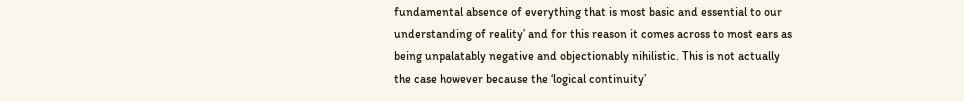fundamental absence of everything that is most basic and essential to our understanding of reality’ and for this reason it comes across to most ears as being unpalatably negative and objectionably nihilistic. This is not actually the case however because the ‘logical continuity’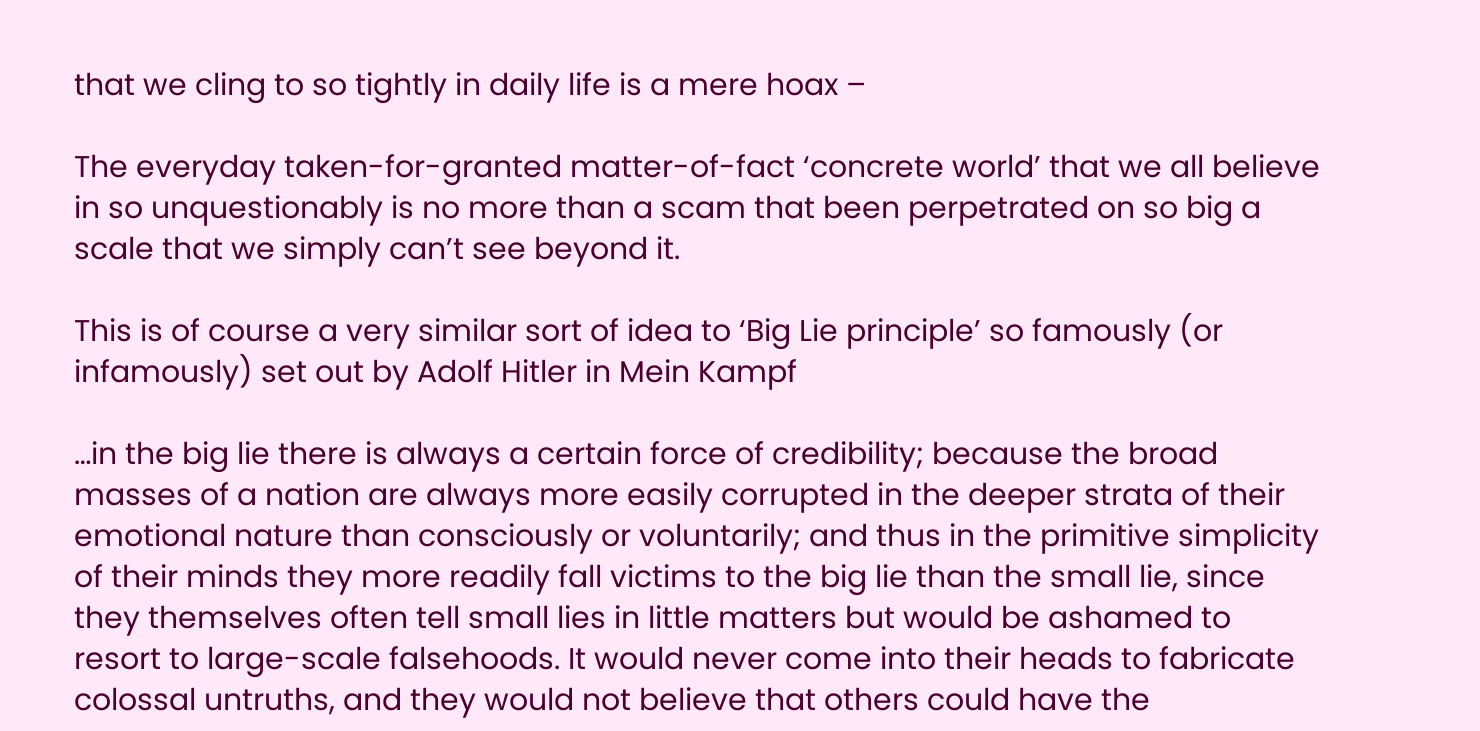that we cling to so tightly in daily life is a mere hoax –

The everyday taken-for-granted matter-of-fact ‘concrete world’ that we all believe in so unquestionably is no more than a scam that been perpetrated on so big a scale that we simply can’t see beyond it.

This is of course a very similar sort of idea to ‘Big Lie principle’ so famously (or infamously) set out by Adolf Hitler in Mein Kampf

…in the big lie there is always a certain force of credibility; because the broad masses of a nation are always more easily corrupted in the deeper strata of their emotional nature than consciously or voluntarily; and thus in the primitive simplicity of their minds they more readily fall victims to the big lie than the small lie, since they themselves often tell small lies in little matters but would be ashamed to resort to large-scale falsehoods. It would never come into their heads to fabricate colossal untruths, and they would not believe that others could have the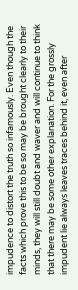impudence to distort the truth so infamously. Even though the facts which prove this to be so may be brought clearly to their minds, they will still doubt and waver and will continue to think that there may be some other explanation. For the grossly impudent lie always leaves traces behind it, even after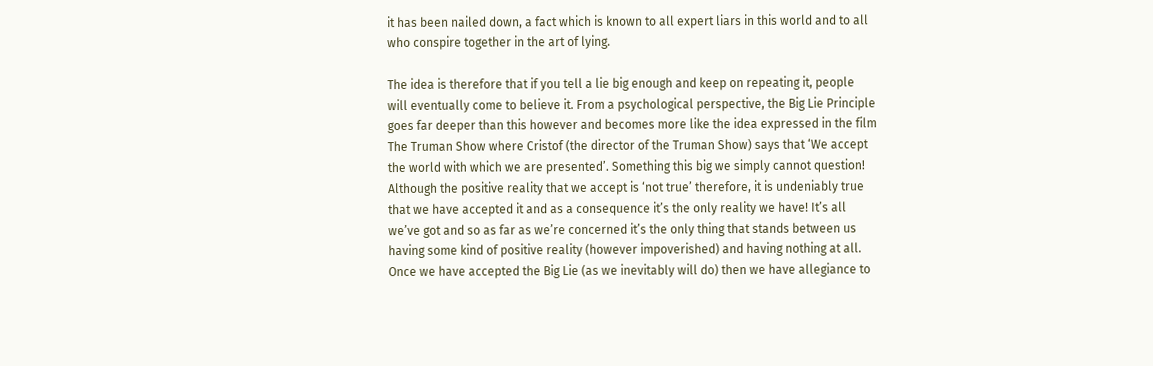it has been nailed down, a fact which is known to all expert liars in this world and to all who conspire together in the art of lying.

The idea is therefore that if you tell a lie big enough and keep on repeating it, people will eventually come to believe it. From a psychological perspective, the Big Lie Principle goes far deeper than this however and becomes more like the idea expressed in the film The Truman Show where Cristof (the director of the Truman Show) says that ‘We accept the world with which we are presented’. Something this big we simply cannot question! Although the positive reality that we accept is ‘not true’ therefore, it is undeniably true that we have accepted it and as a consequence it’s the only reality we have! It’s all we’ve got and so as far as we’re concerned it’s the only thing that stands between us having some kind of positive reality (however impoverished) and having nothing at all. Once we have accepted the Big Lie (as we inevitably will do) then we have allegiance to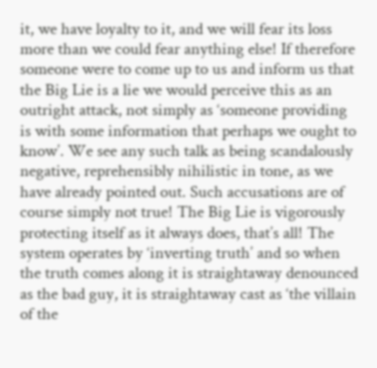it, we have loyalty to it, and we will fear its loss more than we could fear anything else! If therefore someone were to come up to us and inform us that the Big Lie is a lie we would perceive this as an outright attack, not simply as ‘someone providing is with some information that perhaps we ought to know’. We see any such talk as being scandalously negative, reprehensibly nihilistic in tone, as we have already pointed out. Such accusations are of course simply not true! The Big Lie is vigorously protecting itself as it always does, that’s all! The system operates by ‘inverting truth’ and so when the truth comes along it is straightaway denounced as the bad guy, it is straightaway cast as ‘the villain of the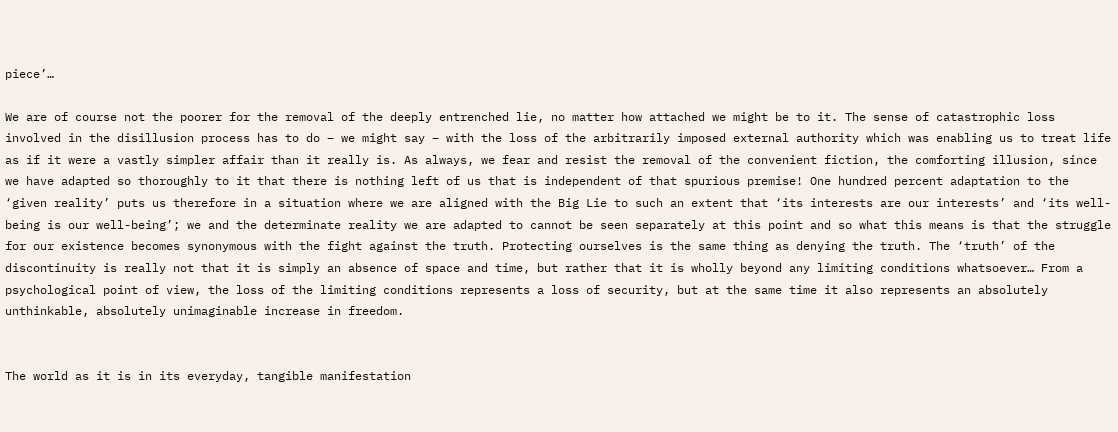piece’…

We are of course not the poorer for the removal of the deeply entrenched lie, no matter how attached we might be to it. The sense of catastrophic loss involved in the disillusion process has to do – we might say – with the loss of the arbitrarily imposed external authority which was enabling us to treat life as if it were a vastly simpler affair than it really is. As always, we fear and resist the removal of the convenient fiction, the comforting illusion, since we have adapted so thoroughly to it that there is nothing left of us that is independent of that spurious premise! One hundred percent adaptation to the ‘given reality’ puts us therefore in a situation where we are aligned with the Big Lie to such an extent that ‘its interests are our interests’ and ‘its well-being is our well-being’; we and the determinate reality we are adapted to cannot be seen separately at this point and so what this means is that the struggle for our existence becomes synonymous with the fight against the truth. Protecting ourselves is the same thing as denying the truth. The ‘truth’ of the discontinuity is really not that it is simply an absence of space and time, but rather that it is wholly beyond any limiting conditions whatsoever… From a psychological point of view, the loss of the limiting conditions represents a loss of security, but at the same time it also represents an absolutely unthinkable, absolutely unimaginable increase in freedom.


The world as it is in its everyday, tangible manifestation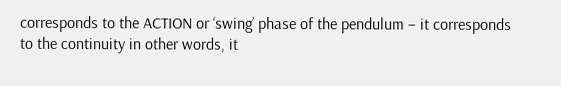corresponds to the ACTION or ‘swing’ phase of the pendulum – it corresponds to the continuity in other words, it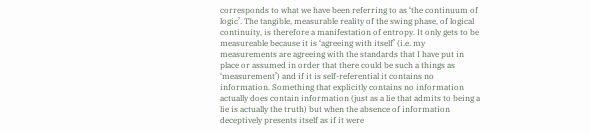corresponds to what we have been referring to as ‘the continuum of logic’. The tangible, measurable reality of the swing phase, of logical continuity, is therefore a manifestation of entropy. It only gets to be measureable because it is ‘agreeing with itself’ (i.e. my measurements are agreeing with the standards that I have put in place or assumed in order that there could be such a things as ‘measurement’) and if it is self-referential it contains no information. Something that explicitly contains no information actually does contain information (just as a lie that admits to being a lie is actually the truth) but when the absence of information deceptively presents itself as if it were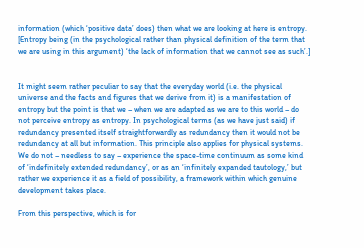information (which ‘positive data’ does) then what we are looking at here is entropy. [Entropy being (in the psychological rather than physical definition of the term that we are using in this argument) ‘the lack of information that we cannot see as such’.]


It might seem rather peculiar to say that the everyday world (i.e. the physical universe and the facts and figures that we derive from it) is a manifestation of entropy but the point is that we – when we are adapted as we are to this world – do not perceive entropy as entropy. In psychological terms (as we have just said) if redundancy presented itself straightforwardly as redundancy then it would not be redundancy at all but information. This principle also applies for physical systems. We do not – needless to say – experience the space-time continuum as some kind of ‘indefinitely extended redundancy’, or as an ‘infinitely expanded tautology,’ but rather we experience it as a field of possibility, a framework within which genuine development takes place.

From this perspective, which is for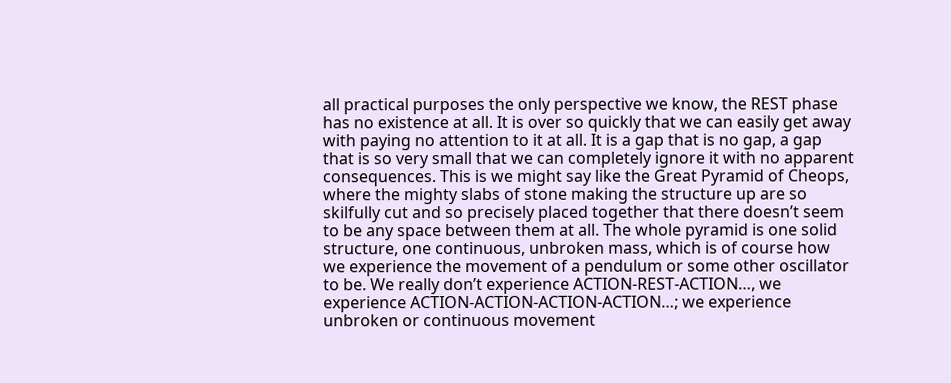all practical purposes the only perspective we know, the REST phase has no existence at all. It is over so quickly that we can easily get away with paying no attention to it at all. It is a gap that is no gap, a gap that is so very small that we can completely ignore it with no apparent consequences. This is we might say like the Great Pyramid of Cheops, where the mighty slabs of stone making the structure up are so skilfully cut and so precisely placed together that there doesn’t seem to be any space between them at all. The whole pyramid is one solid structure, one continuous, unbroken mass, which is of course how we experience the movement of a pendulum or some other oscillator to be. We really don’t experience ACTION-REST-ACTION…, we experience ACTION-ACTION-ACTION-ACTION…; we experience unbroken or continuous movement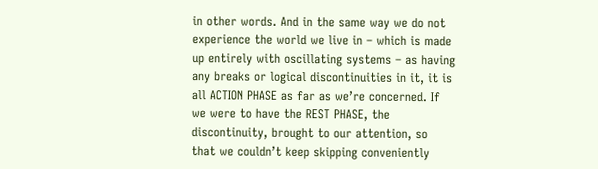in other words. And in the same way we do not experience the world we live in – which is made up entirely with oscillating systems – as having any breaks or logical discontinuities in it, it is all ACTION PHASE as far as we’re concerned. If we were to have the REST PHASE, the discontinuity, brought to our attention, so that we couldn’t keep skipping conveniently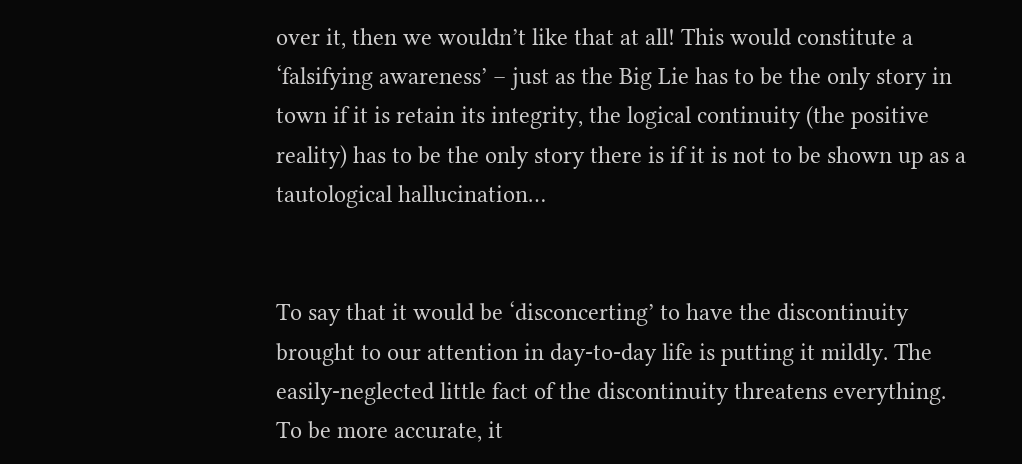over it, then we wouldn’t like that at all! This would constitute a ‘falsifying awareness’ – just as the Big Lie has to be the only story in town if it is retain its integrity, the logical continuity (the positive reality) has to be the only story there is if it is not to be shown up as a tautological hallucination…


To say that it would be ‘disconcerting’ to have the discontinuity brought to our attention in day-to-day life is putting it mildly. The easily-neglected little fact of the discontinuity threatens everything. To be more accurate, it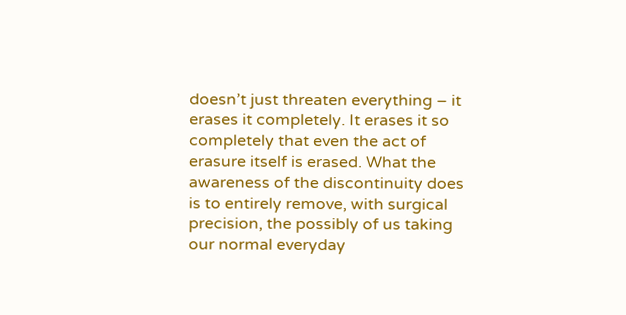doesn’t just threaten everything – it erases it completely. It erases it so completely that even the act of erasure itself is erased. What the awareness of the discontinuity does is to entirely remove, with surgical precision, the possibly of us taking our normal everyday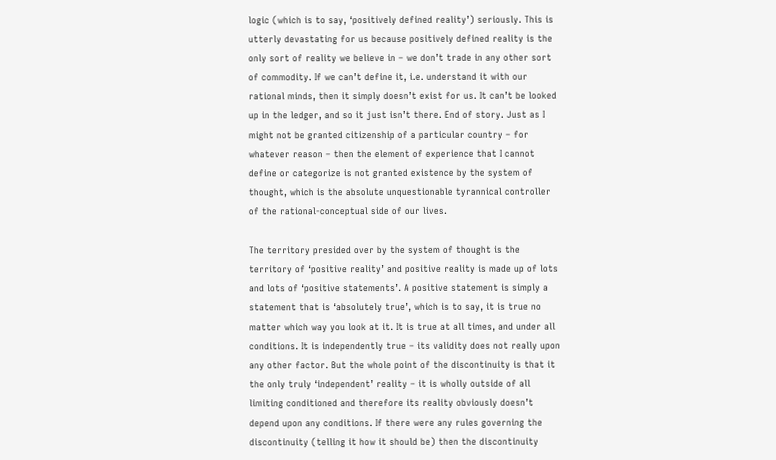logic (which is to say, ‘positively defined reality’) seriously. This is utterly devastating for us because positively defined reality is the only sort of reality we believe in – we don’t trade in any other sort of commodity. If we can’t define it, i.e. understand it with our rational minds, then it simply doesn’t exist for us. It can’t be looked up in the ledger, and so it just isn’t there. End of story. Just as I might not be granted citizenship of a particular country – for whatever reason – then the element of experience that I cannot define or categorize is not granted existence by the system of thought, which is the absolute unquestionable tyrannical controller of the rational-conceptual side of our lives.

The territory presided over by the system of thought is the territory of ‘positive reality’ and positive reality is made up of lots and lots of ‘positive statements’. A positive statement is simply a statement that is ‘absolutely true’, which is to say, it is true no matter which way you look at it. It is true at all times, and under all conditions. It is independently true – its validity does not really upon any other factor. But the whole point of the discontinuity is that it the only truly ‘independent’ reality – it is wholly outside of all limiting conditioned and therefore its reality obviously doesn’t depend upon any conditions. If there were any rules governing the discontinuity (telling it how it should be) then the discontinuity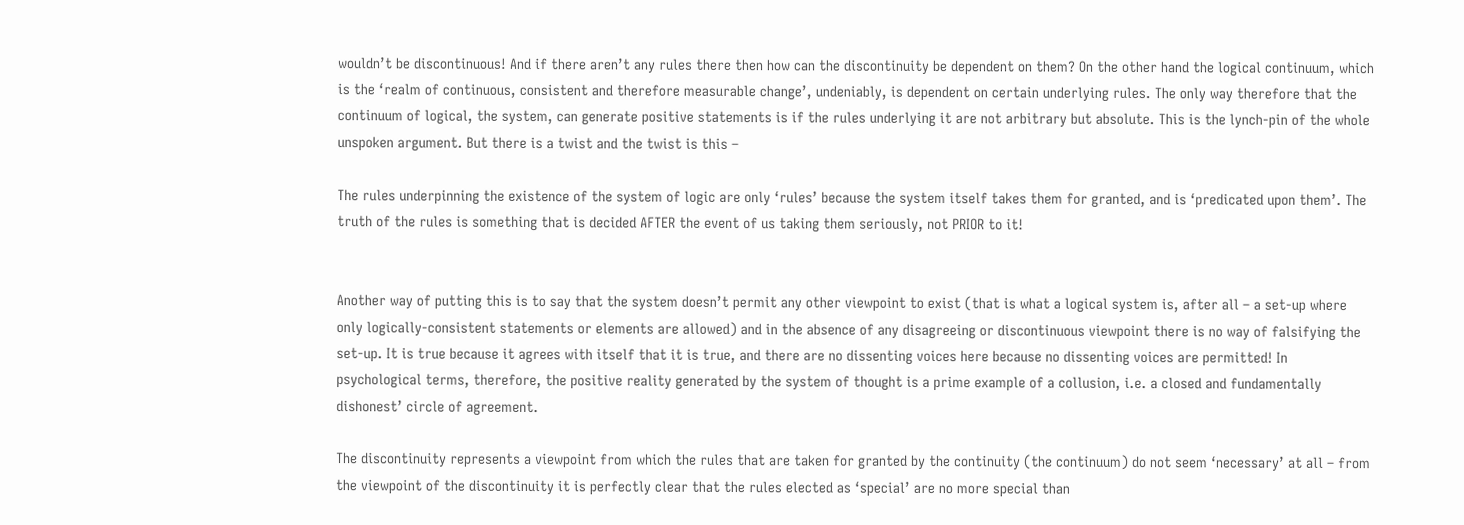wouldn’t be discontinuous! And if there aren’t any rules there then how can the discontinuity be dependent on them? On the other hand the logical continuum, which is the ‘realm of continuous, consistent and therefore measurable change’, undeniably, is dependent on certain underlying rules. The only way therefore that the continuum of logical, the system, can generate positive statements is if the rules underlying it are not arbitrary but absolute. This is the lynch-pin of the whole unspoken argument. But there is a twist and the twist is this –

The rules underpinning the existence of the system of logic are only ‘rules’ because the system itself takes them for granted, and is ‘predicated upon them’. The truth of the rules is something that is decided AFTER the event of us taking them seriously, not PRIOR to it!


Another way of putting this is to say that the system doesn’t permit any other viewpoint to exist (that is what a logical system is, after all – a set-up where only logically-consistent statements or elements are allowed) and in the absence of any disagreeing or discontinuous viewpoint there is no way of falsifying the set-up. It is true because it agrees with itself that it is true, and there are no dissenting voices here because no dissenting voices are permitted! In psychological terms, therefore, the positive reality generated by the system of thought is a prime example of a collusion, i.e. a closed and fundamentally dishonest’ circle of agreement.

The discontinuity represents a viewpoint from which the rules that are taken for granted by the continuity (the continuum) do not seem ‘necessary’ at all – from the viewpoint of the discontinuity it is perfectly clear that the rules elected as ‘special’ are no more special than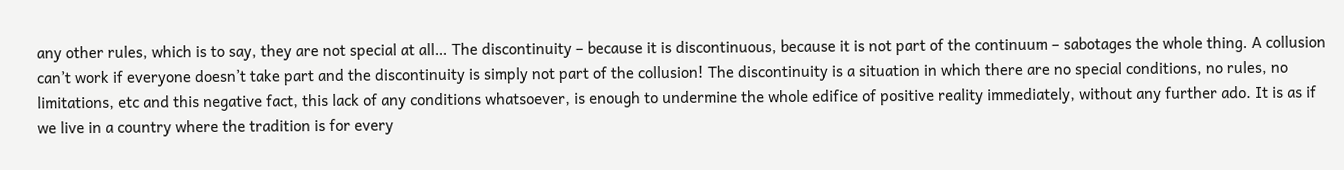any other rules, which is to say, they are not special at all… The discontinuity – because it is discontinuous, because it is not part of the continuum – sabotages the whole thing. A collusion can’t work if everyone doesn’t take part and the discontinuity is simply not part of the collusion! The discontinuity is a situation in which there are no special conditions, no rules, no limitations, etc and this negative fact, this lack of any conditions whatsoever, is enough to undermine the whole edifice of positive reality immediately, without any further ado. It is as if we live in a country where the tradition is for every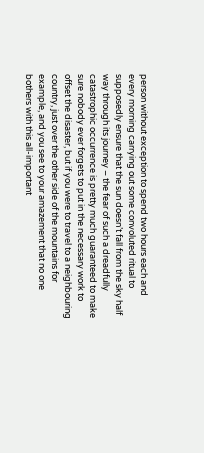person without exception to spend two hours each and every morning carrying out some convoluted ritual to supposedly ensure that the sun doesn’t fall from the sky half way through its journey – the fear of such a dreadfully catastrophic occurrence is pretty much guaranteed to make sure nobody ever forgets to put in the necessary work to offset the disaster, but if you were to travel to a neighbouring country, just over the other side of the mountains for example, and you see to your amazement that no one bothers with this all-important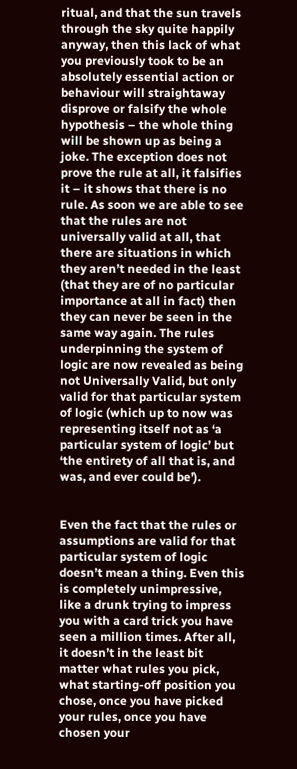ritual, and that the sun travels through the sky quite happily anyway, then this lack of what you previously took to be an absolutely essential action or behaviour will straightaway disprove or falsify the whole hypothesis – the whole thing will be shown up as being a joke. The exception does not prove the rule at all, it falsifies it – it shows that there is no rule. As soon we are able to see that the rules are not universally valid at all, that there are situations in which they aren’t needed in the least (that they are of no particular importance at all in fact) then they can never be seen in the same way again. The rules underpinning the system of logic are now revealed as being not Universally Valid, but only valid for that particular system of logic (which up to now was representing itself not as ‘a particular system of logic’ but ‘the entirety of all that is, and was, and ever could be’).


Even the fact that the rules or assumptions are valid for that particular system of logic doesn’t mean a thing. Even this is completely unimpressive, like a drunk trying to impress you with a card trick you have seen a million times. After all, it doesn’t in the least bit matter what rules you pick, what starting-off position you chose, once you have picked your rules, once you have chosen your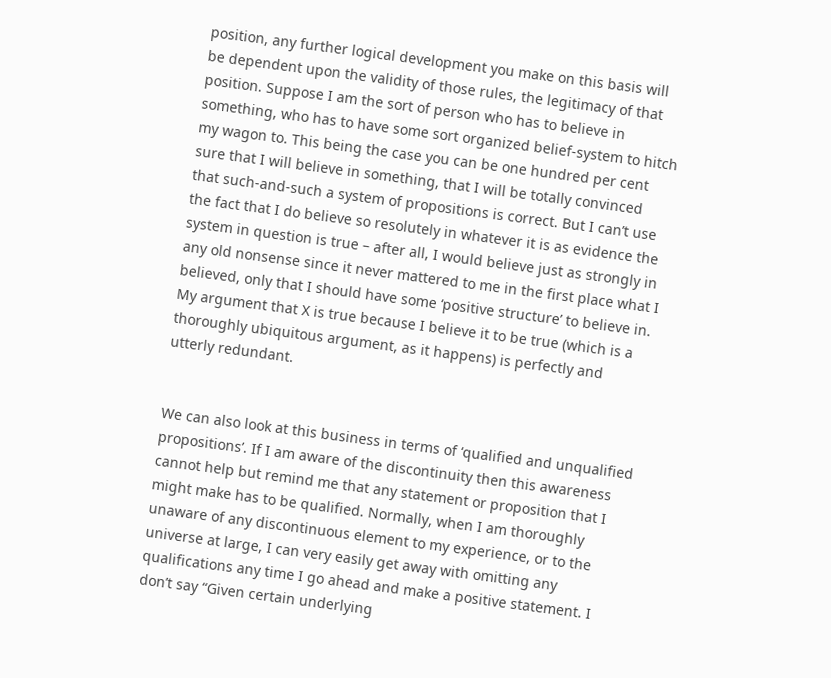position, any further logical development you make on this basis will be dependent upon the validity of those rules, the legitimacy of that position. Suppose I am the sort of person who has to believe in something, who has to have some sort organized belief-system to hitch my wagon to. This being the case you can be one hundred per cent sure that I will believe in something, that I will be totally convinced that such-and-such a system of propositions is correct. But I can’t use the fact that I do believe so resolutely in whatever it is as evidence the system in question is true – after all, I would believe just as strongly in any old nonsense since it never mattered to me in the first place what I believed, only that I should have some ‘positive structure’ to believe in. My argument that X is true because I believe it to be true (which is a thoroughly ubiquitous argument, as it happens) is perfectly and utterly redundant.


We can also look at this business in terms of ‘qualified and unqualified propositions’. If I am aware of the discontinuity then this awareness cannot help but remind me that any statement or proposition that I might make has to be qualified. Normally, when I am thoroughly unaware of any discontinuous element to my experience, or to the universe at large, I can very easily get away with omitting any qualifications any time I go ahead and make a positive statement. I don’t say “Given certain underlying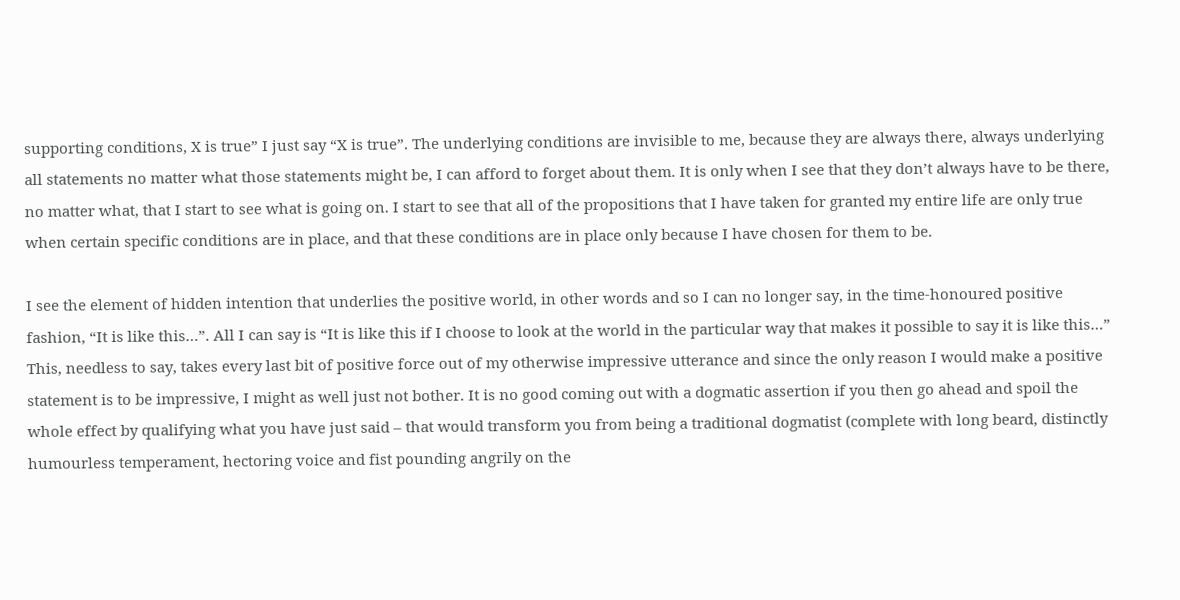supporting conditions, X is true” I just say “X is true”. The underlying conditions are invisible to me, because they are always there, always underlying all statements no matter what those statements might be, I can afford to forget about them. It is only when I see that they don’t always have to be there, no matter what, that I start to see what is going on. I start to see that all of the propositions that I have taken for granted my entire life are only true when certain specific conditions are in place, and that these conditions are in place only because I have chosen for them to be.

I see the element of hidden intention that underlies the positive world, in other words and so I can no longer say, in the time-honoured positive fashion, “It is like this…”. All I can say is “It is like this if I choose to look at the world in the particular way that makes it possible to say it is like this…” This, needless to say, takes every last bit of positive force out of my otherwise impressive utterance and since the only reason I would make a positive statement is to be impressive, I might as well just not bother. It is no good coming out with a dogmatic assertion if you then go ahead and spoil the whole effect by qualifying what you have just said – that would transform you from being a traditional dogmatist (complete with long beard, distinctly humourless temperament, hectoring voice and fist pounding angrily on the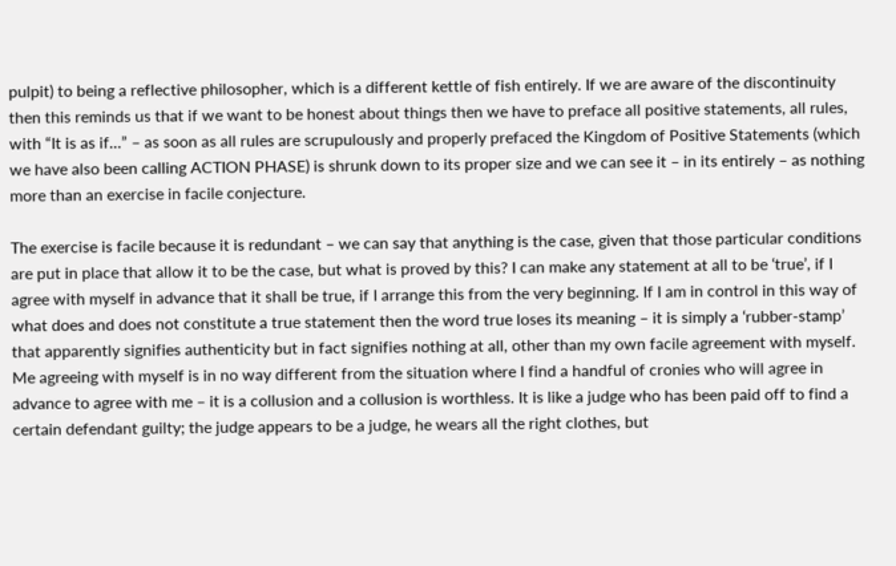pulpit) to being a reflective philosopher, which is a different kettle of fish entirely. If we are aware of the discontinuity then this reminds us that if we want to be honest about things then we have to preface all positive statements, all rules, with “It is as if…” – as soon as all rules are scrupulously and properly prefaced the Kingdom of Positive Statements (which we have also been calling ACTION PHASE) is shrunk down to its proper size and we can see it – in its entirely – as nothing more than an exercise in facile conjecture.

The exercise is facile because it is redundant – we can say that anything is the case, given that those particular conditions are put in place that allow it to be the case, but what is proved by this? I can make any statement at all to be ‘true’, if I agree with myself in advance that it shall be true, if I arrange this from the very beginning. If I am in control in this way of what does and does not constitute a true statement then the word true loses its meaning – it is simply a ‘rubber-stamp’ that apparently signifies authenticity but in fact signifies nothing at all, other than my own facile agreement with myself. Me agreeing with myself is in no way different from the situation where I find a handful of cronies who will agree in advance to agree with me – it is a collusion and a collusion is worthless. It is like a judge who has been paid off to find a certain defendant guilty; the judge appears to be a judge, he wears all the right clothes, but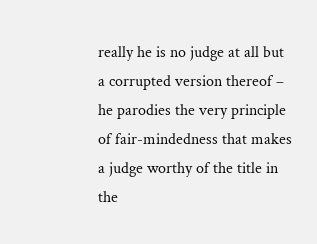really he is no judge at all but a corrupted version thereof – he parodies the very principle of fair-mindedness that makes a judge worthy of the title in the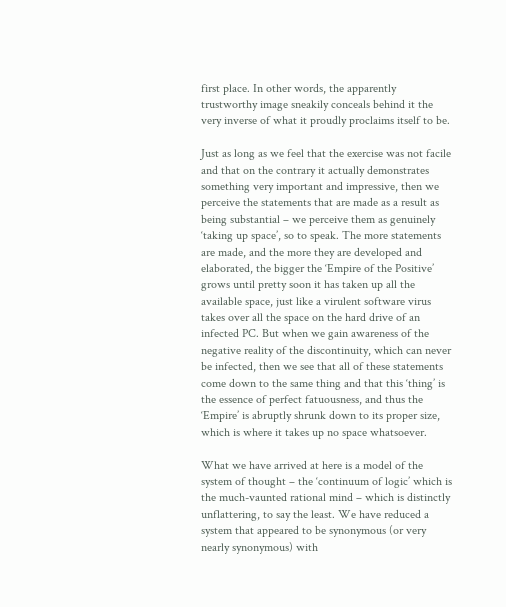first place. In other words, the apparently trustworthy image sneakily conceals behind it the very inverse of what it proudly proclaims itself to be.

Just as long as we feel that the exercise was not facile and that on the contrary it actually demonstrates something very important and impressive, then we perceive the statements that are made as a result as being substantial – we perceive them as genuinely ‘taking up space’, so to speak. The more statements are made, and the more they are developed and elaborated, the bigger the ‘Empire of the Positive’ grows until pretty soon it has taken up all the available space, just like a virulent software virus takes over all the space on the hard drive of an infected PC. But when we gain awareness of the negative reality of the discontinuity, which can never be infected, then we see that all of these statements come down to the same thing and that this ‘thing’ is the essence of perfect fatuousness, and thus the ‘Empire’ is abruptly shrunk down to its proper size, which is where it takes up no space whatsoever.

What we have arrived at here is a model of the system of thought – the ‘continuum of logic’ which is the much-vaunted rational mind – which is distinctly unflattering, to say the least. We have reduced a system that appeared to be synonymous (or very nearly synonymous) with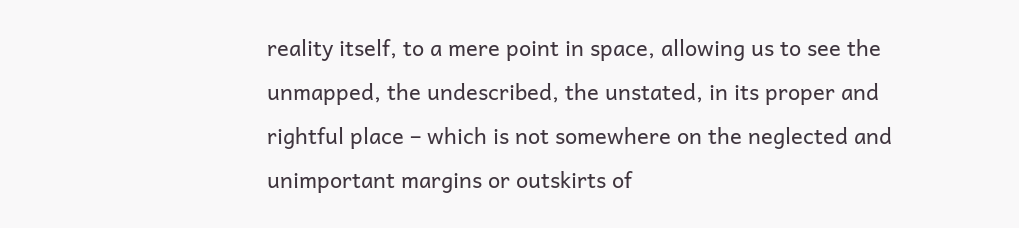reality itself, to a mere point in space, allowing us to see the unmapped, the undescribed, the unstated, in its proper and rightful place – which is not somewhere on the neglected and unimportant margins or outskirts of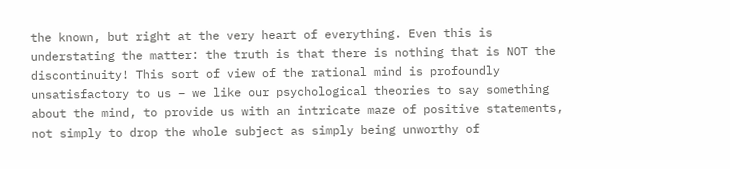the known, but right at the very heart of everything. Even this is understating the matter: the truth is that there is nothing that is NOT the discontinuity! This sort of view of the rational mind is profoundly unsatisfactory to us – we like our psychological theories to say something about the mind, to provide us with an intricate maze of positive statements, not simply to drop the whole subject as simply being unworthy of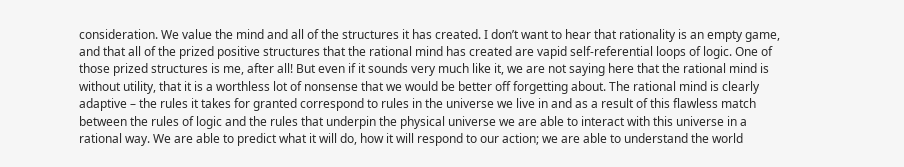consideration. We value the mind and all of the structures it has created. I don’t want to hear that rationality is an empty game, and that all of the prized positive structures that the rational mind has created are vapid self-referential loops of logic. One of those prized structures is me, after all! But even if it sounds very much like it, we are not saying here that the rational mind is without utility, that it is a worthless lot of nonsense that we would be better off forgetting about. The rational mind is clearly adaptive – the rules it takes for granted correspond to rules in the universe we live in and as a result of this flawless match between the rules of logic and the rules that underpin the physical universe we are able to interact with this universe in a rational way. We are able to predict what it will do, how it will respond to our action; we are able to understand the world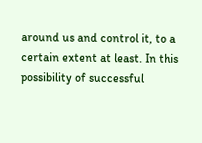around us and control it, to a certain extent at least. In this possibility of successful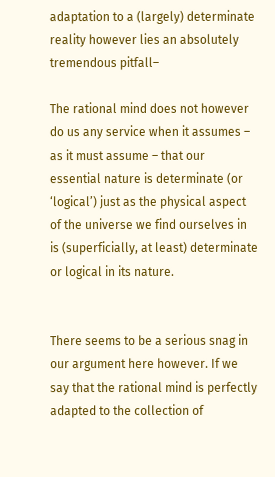adaptation to a (largely) determinate reality however lies an absolutely tremendous pitfall–

The rational mind does not however do us any service when it assumes – as it must assume – that our essential nature is determinate (or ‘logical’) just as the physical aspect of the universe we find ourselves in is (superficially, at least) determinate or logical in its nature.


There seems to be a serious snag in our argument here however. If we say that the rational mind is perfectly adapted to the collection of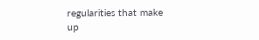regularities that make up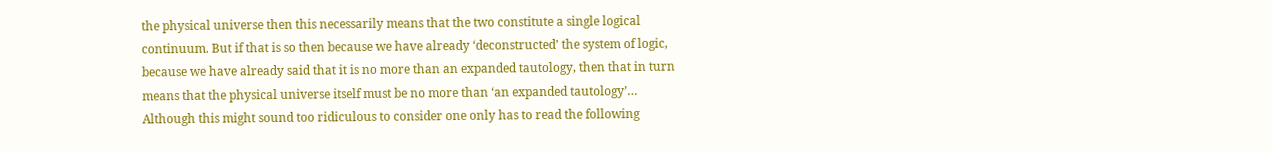the physical universe then this necessarily means that the two constitute a single logical continuum. But if that is so then because we have already ‘deconstructed’ the system of logic, because we have already said that it is no more than an expanded tautology, then that in turn means that the physical universe itself must be no more than ‘an expanded tautology’… Although this might sound too ridiculous to consider one only has to read the following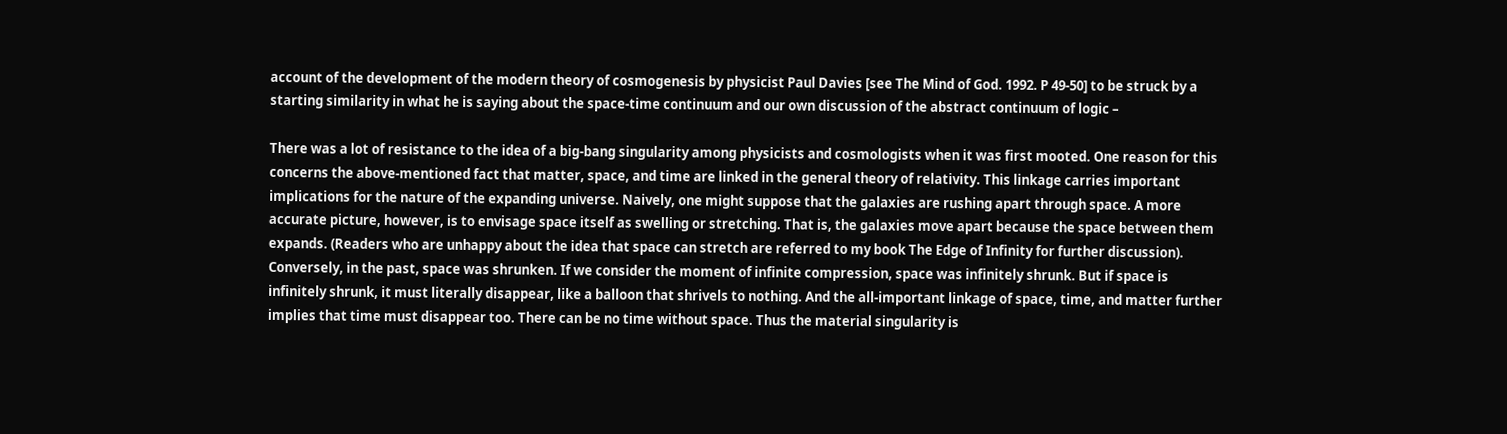account of the development of the modern theory of cosmogenesis by physicist Paul Davies [see The Mind of God. 1992. P 49-50] to be struck by a starting similarity in what he is saying about the space-time continuum and our own discussion of the abstract continuum of logic –

There was a lot of resistance to the idea of a big-bang singularity among physicists and cosmologists when it was first mooted. One reason for this concerns the above-mentioned fact that matter, space, and time are linked in the general theory of relativity. This linkage carries important implications for the nature of the expanding universe. Naively, one might suppose that the galaxies are rushing apart through space. A more accurate picture, however, is to envisage space itself as swelling or stretching. That is, the galaxies move apart because the space between them expands. (Readers who are unhappy about the idea that space can stretch are referred to my book The Edge of Infinity for further discussion). Conversely, in the past, space was shrunken. If we consider the moment of infinite compression, space was infinitely shrunk. But if space is infinitely shrunk, it must literally disappear, like a balloon that shrivels to nothing. And the all-important linkage of space, time, and matter further implies that time must disappear too. There can be no time without space. Thus the material singularity is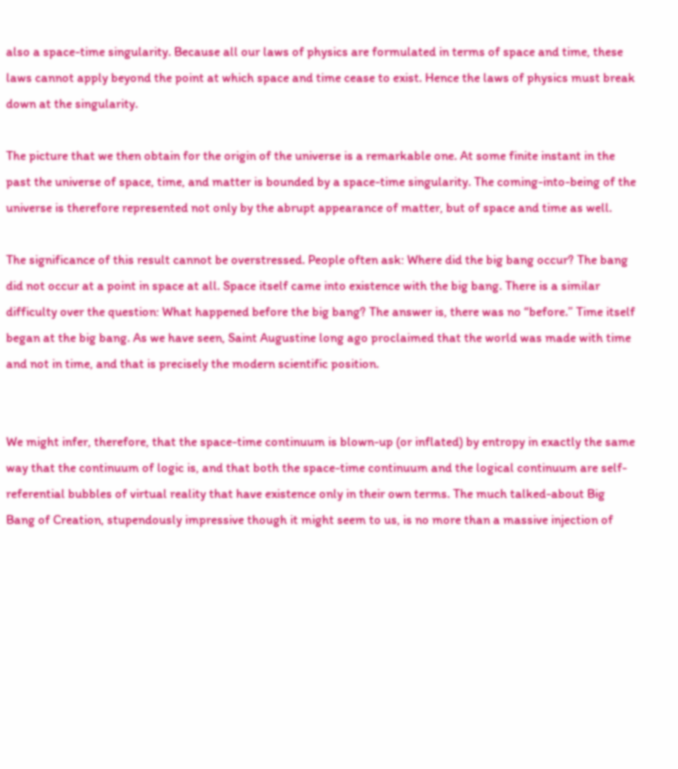also a space-time singularity. Because all our laws of physics are formulated in terms of space and time, these laws cannot apply beyond the point at which space and time cease to exist. Hence the laws of physics must break down at the singularity.

The picture that we then obtain for the origin of the universe is a remarkable one. At some finite instant in the past the universe of space, time, and matter is bounded by a space-time singularity. The coming-into-being of the universe is therefore represented not only by the abrupt appearance of matter, but of space and time as well.

The significance of this result cannot be overstressed. People often ask: Where did the big bang occur? The bang did not occur at a point in space at all. Space itself came into existence with the big bang. There is a similar difficulty over the question: What happened before the big bang? The answer is, there was no “before.” Time itself began at the big bang. As we have seen, Saint Augustine long ago proclaimed that the world was made with time and not in time, and that is precisely the modern scientific position.


We might infer, therefore, that the space-time continuum is blown-up (or inflated) by entropy in exactly the same way that the continuum of logic is, and that both the space-time continuum and the logical continuum are self-referential bubbles of virtual reality that have existence only in their own terms. The much talked-about Big Bang of Creation, stupendously impressive though it might seem to us, is no more than a massive injection of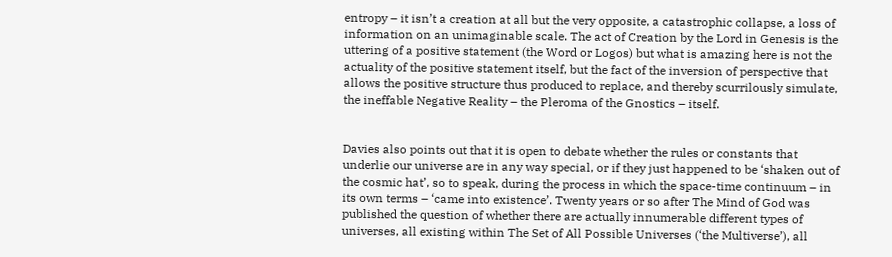entropy – it isn’t a creation at all but the very opposite, a catastrophic collapse, a loss of information on an unimaginable scale. The act of Creation by the Lord in Genesis is the uttering of a positive statement (the Word or Logos) but what is amazing here is not the actuality of the positive statement itself, but the fact of the inversion of perspective that allows the positive structure thus produced to replace, and thereby scurrilously simulate, the ineffable Negative Reality – the Pleroma of the Gnostics – itself.


Davies also points out that it is open to debate whether the rules or constants that underlie our universe are in any way special, or if they just happened to be ‘shaken out of the cosmic hat’, so to speak, during the process in which the space-time continuum – in its own terms – ‘came into existence’. Twenty years or so after The Mind of God was published the question of whether there are actually innumerable different types of universes, all existing within The Set of All Possible Universes (‘the Multiverse’), all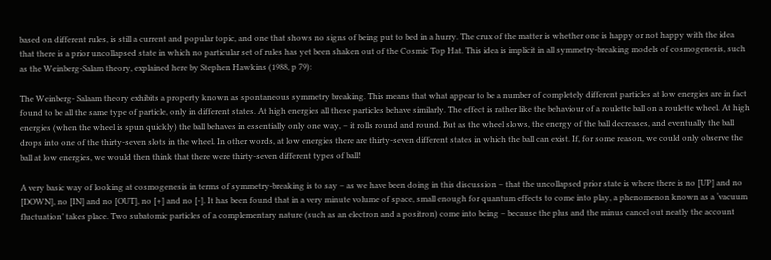based on different rules, is still a current and popular topic, and one that shows no signs of being put to bed in a hurry. The crux of the matter is whether one is happy or not happy with the idea that there is a prior uncollapsed state in which no particular set of rules has yet been shaken out of the Cosmic Top Hat. This idea is implicit in all symmetry-breaking models of cosmogenesis, such as the Weinberg-Salam theory, explained here by Stephen Hawkins (1988, p 79):

The Weinberg- Salaam theory exhibits a property known as spontaneous symmetry breaking. This means that what appear to be a number of completely different particles at low energies are in fact found to be all the same type of particle, only in different states. At high energies all these particles behave similarly. The effect is rather like the behaviour of a roulette ball on a roulette wheel. At high energies (when the wheel is spun quickly) the ball behaves in essentially only one way, – it rolls round and round. But as the wheel slows, the energy of the ball decreases, and eventually the ball drops into one of the thirty-seven slots in the wheel. In other words, at low energies there are thirty-seven different states in which the ball can exist. If, for some reason, we could only observe the ball at low energies, we would then think that there were thirty-seven different types of ball!

A very basic way of looking at cosmogenesis in terms of symmetry-breaking is to say – as we have been doing in this discussion – that the uncollapsed prior state is where there is no [UP] and no [DOWN], no [IN] and no [OUT], no [+] and no [-]. It has been found that in a very minute volume of space, small enough for quantum effects to come into play, a phenomenon known as a ‘vacuum fluctuation’ takes place. Two subatomic particles of a complementary nature (such as an electron and a positron) come into being – because the plus and the minus cancel out neatly the account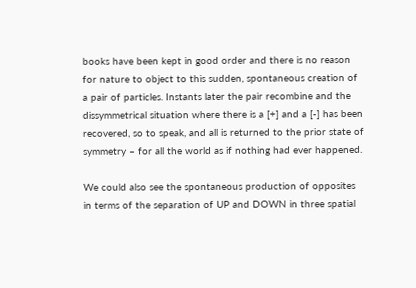books have been kept in good order and there is no reason for nature to object to this sudden, spontaneous creation of a pair of particles. Instants later the pair recombine and the dissymmetrical situation where there is a [+] and a [-] has been recovered, so to speak, and all is returned to the prior state of symmetry – for all the world as if nothing had ever happened.

We could also see the spontaneous production of opposites in terms of the separation of UP and DOWN in three spatial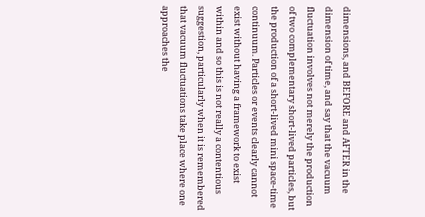dimensions, and BEFORE and AFTER in the dimension of time, and say that the vacuum fluctuation involves not merely the production of two complementary short-lived particles, but the production of a short-lived mini space-time continuum. Particles or events clearly cannot exist without having a framework to exist within and so this is not really a contentious suggestion, particularly when it is remembered that vacuum fluctuations take place where one approaches the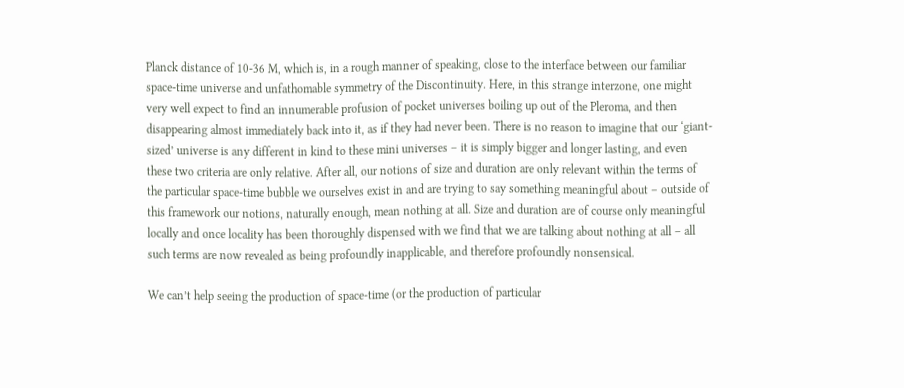Planck distance of 10-36 M, which is, in a rough manner of speaking, close to the interface between our familiar space-time universe and unfathomable symmetry of the Discontinuity. Here, in this strange interzone, one might very well expect to find an innumerable profusion of pocket universes boiling up out of the Pleroma, and then disappearing almost immediately back into it, as if they had never been. There is no reason to imagine that our ‘giant-sized’ universe is any different in kind to these mini universes – it is simply bigger and longer lasting, and even these two criteria are only relative. After all, our notions of size and duration are only relevant within the terms of the particular space-time bubble we ourselves exist in and are trying to say something meaningful about – outside of this framework our notions, naturally enough, mean nothing at all. Size and duration are of course only meaningful locally and once locality has been thoroughly dispensed with we find that we are talking about nothing at all – all such terms are now revealed as being profoundly inapplicable, and therefore profoundly nonsensical.

We can’t help seeing the production of space-time (or the production of particular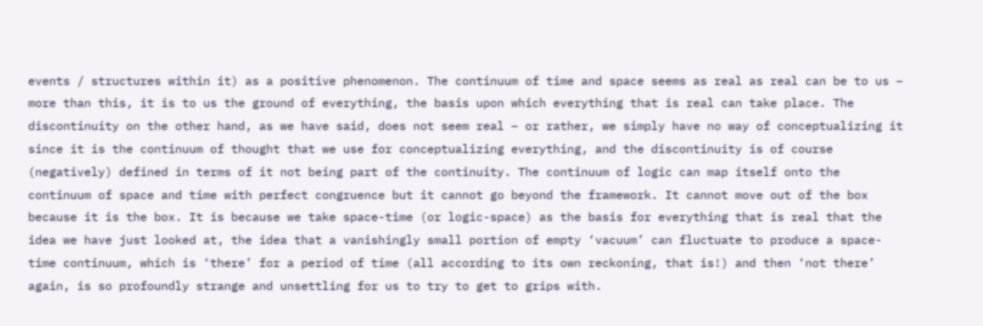events / structures within it) as a positive phenomenon. The continuum of time and space seems as real as real can be to us – more than this, it is to us the ground of everything, the basis upon which everything that is real can take place. The discontinuity on the other hand, as we have said, does not seem real – or rather, we simply have no way of conceptualizing it since it is the continuum of thought that we use for conceptualizing everything, and the discontinuity is of course (negatively) defined in terms of it not being part of the continuity. The continuum of logic can map itself onto the continuum of space and time with perfect congruence but it cannot go beyond the framework. It cannot move out of the box because it is the box. It is because we take space-time (or logic-space) as the basis for everything that is real that the idea we have just looked at, the idea that a vanishingly small portion of empty ‘vacuum’ can fluctuate to produce a space-time continuum, which is ‘there’ for a period of time (all according to its own reckoning, that is!) and then ‘not there’ again, is so profoundly strange and unsettling for us to try to get to grips with.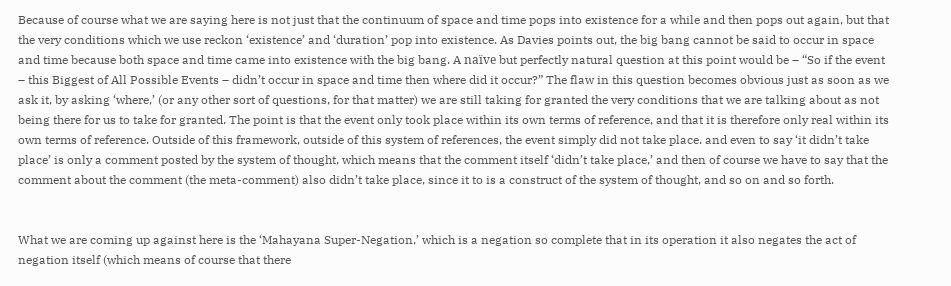Because of course what we are saying here is not just that the continuum of space and time pops into existence for a while and then pops out again, but that the very conditions which we use reckon ‘existence’ and ‘duration’ pop into existence. As Davies points out, the big bang cannot be said to occur in space and time because both space and time came into existence with the big bang. A naïve but perfectly natural question at this point would be – “So if the event – this Biggest of All Possible Events – didn’t occur in space and time then where did it occur?” The flaw in this question becomes obvious just as soon as we ask it, by asking ‘where,’ (or any other sort of questions, for that matter) we are still taking for granted the very conditions that we are talking about as not being there for us to take for granted. The point is that the event only took place within its own terms of reference, and that it is therefore only real within its own terms of reference. Outside of this framework, outside of this system of references, the event simply did not take place. and even to say ‘it didn’t take place’ is only a comment posted by the system of thought, which means that the comment itself ‘didn’t take place,’ and then of course we have to say that the comment about the comment (the meta-comment) also didn’t take place, since it to is a construct of the system of thought, and so on and so forth.


What we are coming up against here is the ‘Mahayana Super-Negation,’ which is a negation so complete that in its operation it also negates the act of negation itself (which means of course that there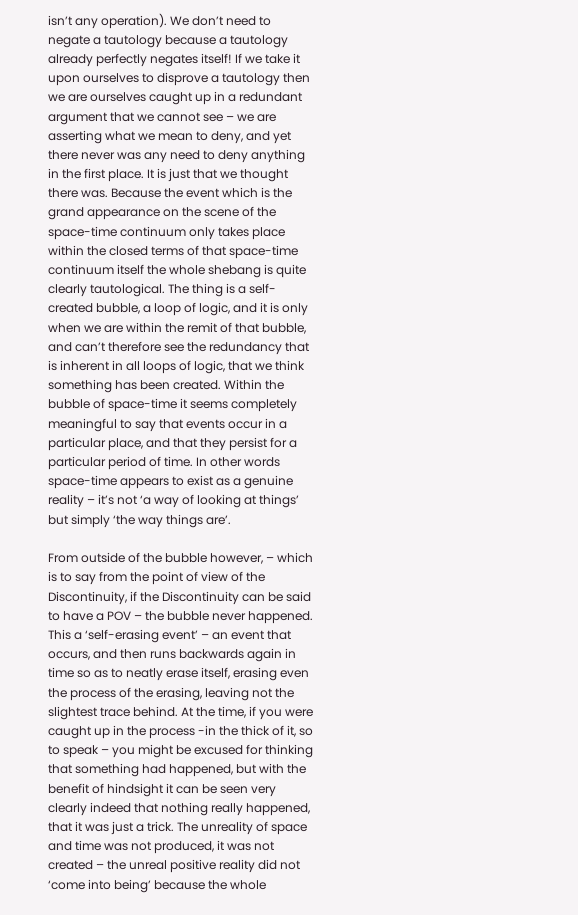isn’t any operation). We don’t need to negate a tautology because a tautology already perfectly negates itself! If we take it upon ourselves to disprove a tautology then we are ourselves caught up in a redundant argument that we cannot see – we are asserting what we mean to deny, and yet there never was any need to deny anything in the first place. It is just that we thought there was. Because the event which is the grand appearance on the scene of the space-time continuum only takes place within the closed terms of that space-time continuum itself the whole shebang is quite clearly tautological. The thing is a self-created bubble, a loop of logic, and it is only when we are within the remit of that bubble, and can’t therefore see the redundancy that is inherent in all loops of logic, that we think something has been created. Within the bubble of space-time it seems completely meaningful to say that events occur in a particular place, and that they persist for a particular period of time. In other words space-time appears to exist as a genuine reality – it’s not ‘a way of looking at things’ but simply ‘the way things are’.

From outside of the bubble however, – which is to say from the point of view of the Discontinuity, if the Discontinuity can be said to have a POV – the bubble never happened. This a ‘self-erasing event’ – an event that occurs, and then runs backwards again in time so as to neatly erase itself, erasing even the process of the erasing, leaving not the slightest trace behind. At the time, if you were caught up in the process -in the thick of it, so to speak – you might be excused for thinking that something had happened, but with the benefit of hindsight it can be seen very clearly indeed that nothing really happened, that it was just a trick. The unreality of space and time was not produced, it was not created – the unreal positive reality did not ‘come into being’ because the whole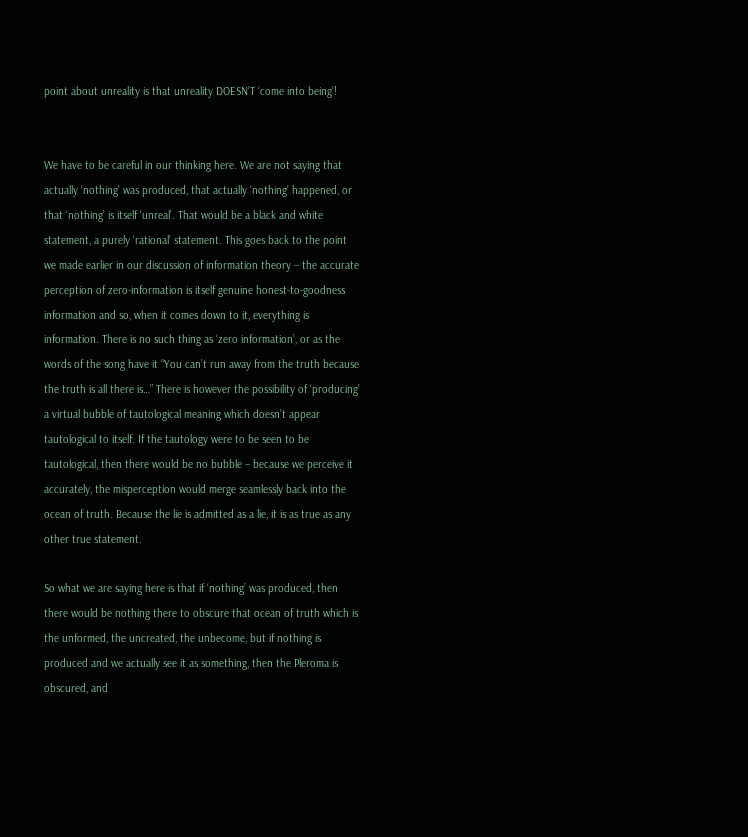point about unreality is that unreality DOESN’T ‘come into being’!


We have to be careful in our thinking here. We are not saying that actually ‘nothing’ was produced, that actually ‘nothing’ happened, or that ‘nothing’ is itself ‘unreal’. That would be a black and white statement, a purely ‘rational’ statement. This goes back to the point we made earlier in our discussion of information theory – the accurate perception of zero-information is itself genuine honest-to-goodness information and so, when it comes down to it, everything is information. There is no such thing as ‘zero information’, or as the words of the song have it “You can’t run away from the truth because the truth is all there is…” There is however the possibility of ‘producing’ a virtual bubble of tautological meaning which doesn’t appear tautological to itself. If the tautology were to be seen to be tautological, then there would be no bubble – because we perceive it accurately, the misperception would merge seamlessly back into the ocean of truth. Because the lie is admitted as a lie, it is as true as any other true statement.

So what we are saying here is that if ‘nothing’ was produced, then there would be nothing there to obscure that ocean of truth which is the unformed, the uncreated, the unbecome, but if nothing is produced and we actually see it as something, then the Pleroma is obscured, and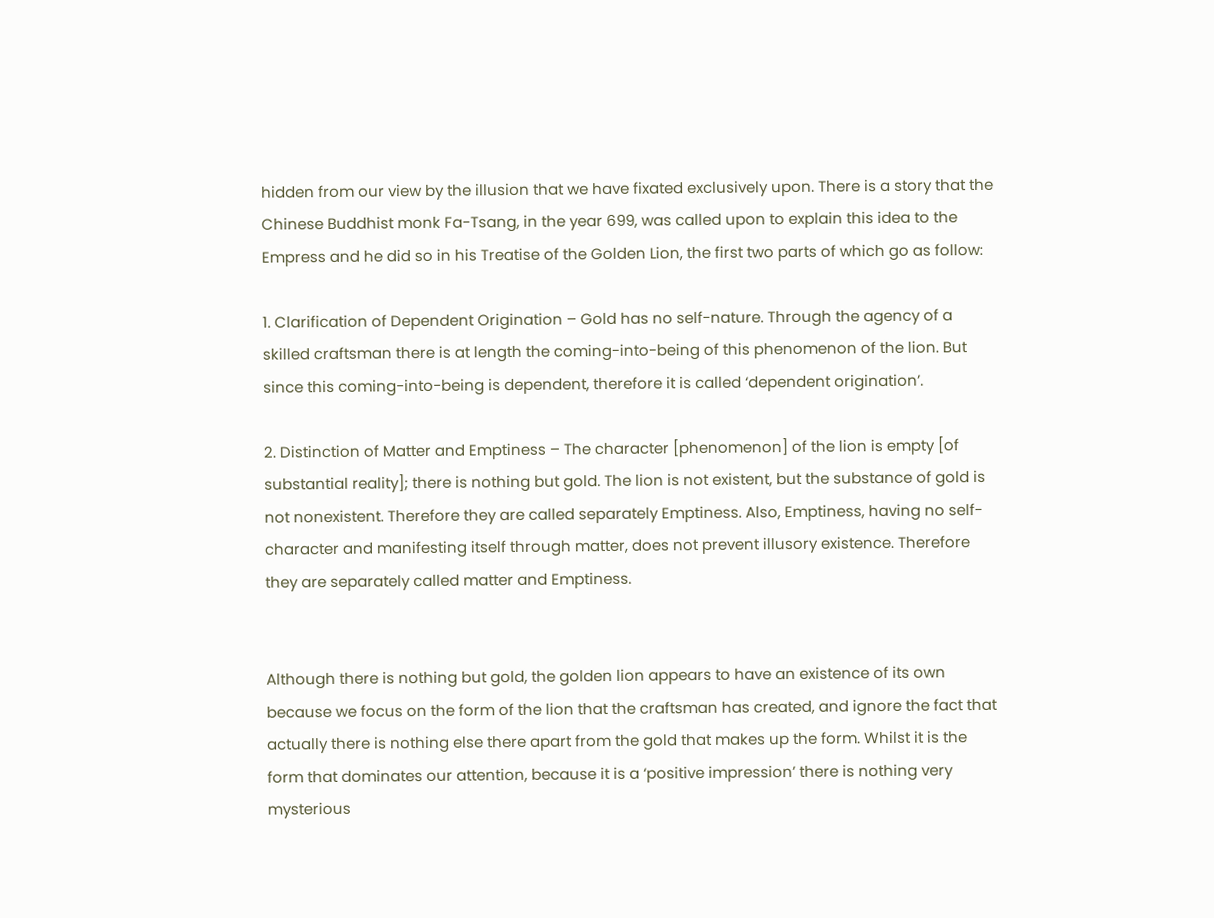hidden from our view by the illusion that we have fixated exclusively upon. There is a story that the Chinese Buddhist monk Fa-Tsang, in the year 699, was called upon to explain this idea to the Empress and he did so in his Treatise of the Golden Lion, the first two parts of which go as follow:

1. Clarification of Dependent Origination – Gold has no self-nature. Through the agency of a skilled craftsman there is at length the coming-into-being of this phenomenon of the lion. But since this coming-into-being is dependent, therefore it is called ‘dependent origination’.

2. Distinction of Matter and Emptiness – The character [phenomenon] of the lion is empty [of substantial reality]; there is nothing but gold. The lion is not existent, but the substance of gold is not nonexistent. Therefore they are called separately Emptiness. Also, Emptiness, having no self-character and manifesting itself through matter, does not prevent illusory existence. Therefore they are separately called matter and Emptiness.


Although there is nothing but gold, the golden lion appears to have an existence of its own because we focus on the form of the lion that the craftsman has created, and ignore the fact that actually there is nothing else there apart from the gold that makes up the form. Whilst it is the form that dominates our attention, because it is a ‘positive impression’ there is nothing very mysterious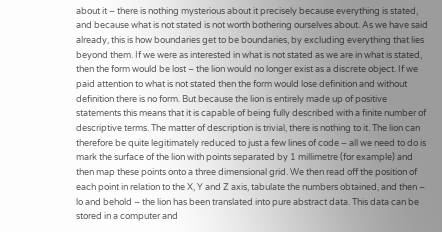about it – there is nothing mysterious about it precisely because everything is stated, and because what is not stated is not worth bothering ourselves about. As we have said already, this is how boundaries get to be boundaries, by excluding everything that lies beyond them. If we were as interested in what is not stated as we are in what is stated, then the form would be lost – the lion would no longer exist as a discrete object. If we paid attention to what is not stated then the form would lose definition and without definition there is no form. But because the lion is entirely made up of positive statements this means that it is capable of being fully described with a finite number of descriptive terms. The matter of description is trivial, there is nothing to it. The lion can therefore be quite legitimately reduced to just a few lines of code – all we need to do is mark the surface of the lion with points separated by 1 millimetre (for example) and then map these points onto a three dimensional grid. We then read off the position of each point in relation to the X, Y and Z axis, tabulate the numbers obtained, and then – lo and behold – the lion has been translated into pure abstract data. This data can be stored in a computer and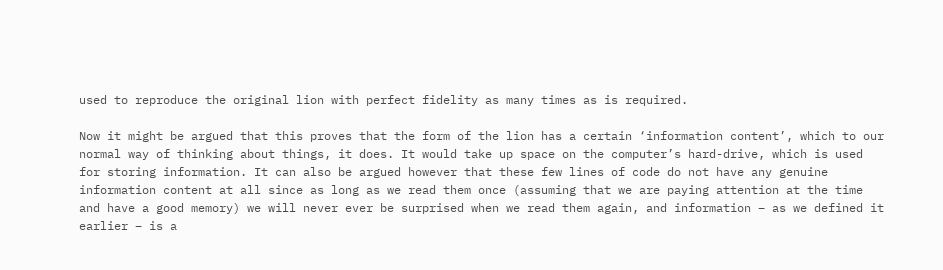used to reproduce the original lion with perfect fidelity as many times as is required.

Now it might be argued that this proves that the form of the lion has a certain ‘information content’, which to our normal way of thinking about things, it does. It would take up space on the computer’s hard-drive, which is used for storing information. It can also be argued however that these few lines of code do not have any genuine information content at all since as long as we read them once (assuming that we are paying attention at the time and have a good memory) we will never ever be surprised when we read them again, and information – as we defined it earlier – is a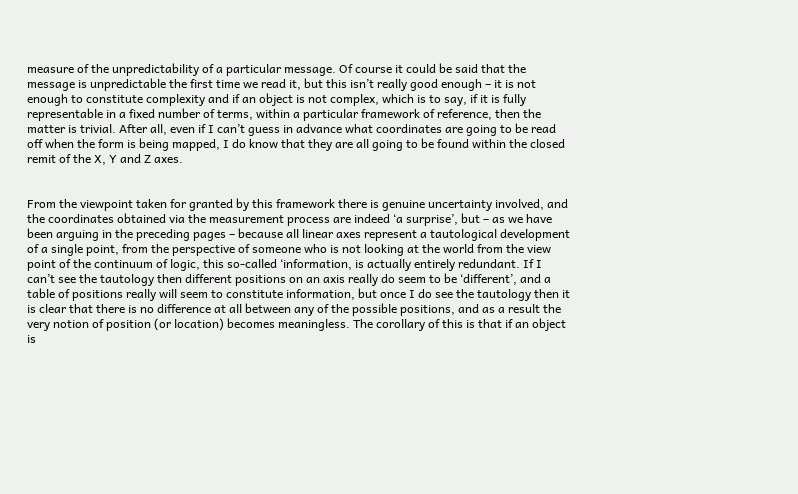measure of the unpredictability of a particular message. Of course it could be said that the message is unpredictable the first time we read it, but this isn’t really good enough – it is not enough to constitute complexity and if an object is not complex, which is to say, if it is fully representable in a fixed number of terms, within a particular framework of reference, then the matter is trivial. After all, even if I can’t guess in advance what coordinates are going to be read off when the form is being mapped, I do know that they are all going to be found within the closed remit of the X, Y and Z axes.


From the viewpoint taken for granted by this framework there is genuine uncertainty involved, and the coordinates obtained via the measurement process are indeed ‘a surprise’, but – as we have been arguing in the preceding pages – because all linear axes represent a tautological development of a single point, from the perspective of someone who is not looking at the world from the view point of the continuum of logic, this so-called ‘information, is actually entirely redundant. If I can’t see the tautology then different positions on an axis really do seem to be ‘different’, and a table of positions really will seem to constitute information, but once I do see the tautology then it is clear that there is no difference at all between any of the possible positions, and as a result the very notion of position (or location) becomes meaningless. The corollary of this is that if an object is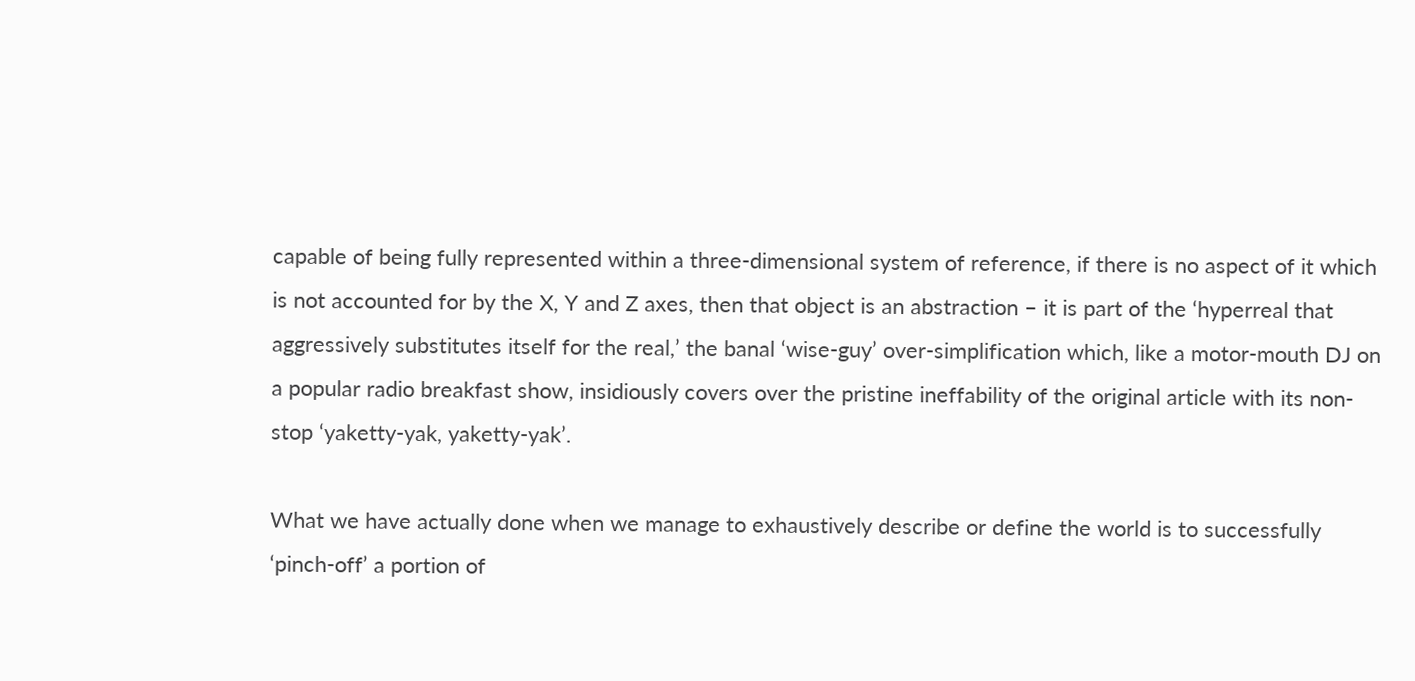capable of being fully represented within a three-dimensional system of reference, if there is no aspect of it which is not accounted for by the X, Y and Z axes, then that object is an abstraction – it is part of the ‘hyperreal that aggressively substitutes itself for the real,’ the banal ‘wise-guy’ over-simplification which, like a motor-mouth DJ on a popular radio breakfast show, insidiously covers over the pristine ineffability of the original article with its non-stop ‘yaketty-yak, yaketty-yak’.

What we have actually done when we manage to exhaustively describe or define the world is to successfully ‘pinch-off’ a portion of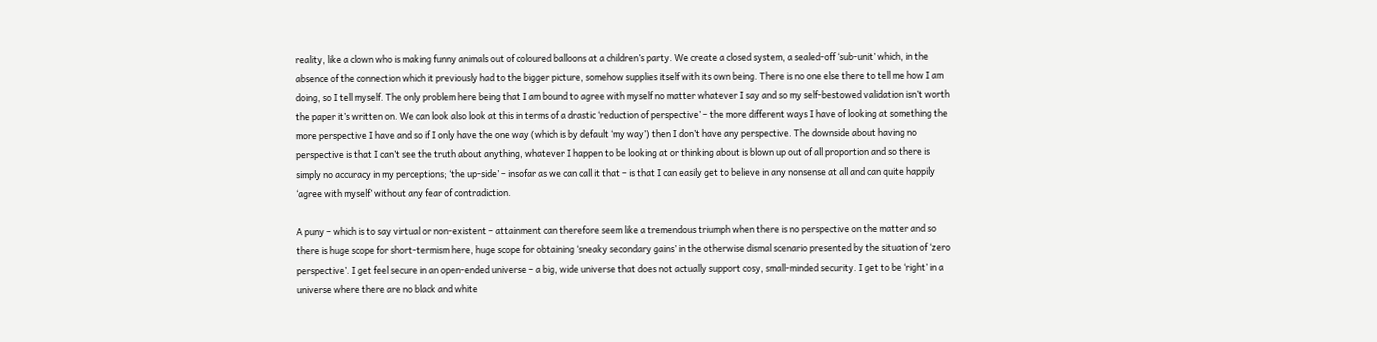reality, like a clown who is making funny animals out of coloured balloons at a children’s party. We create a closed system, a sealed-off ‘sub-unit’ which, in the absence of the connection which it previously had to the bigger picture, somehow supplies itself with its own being. There is no one else there to tell me how I am doing, so I tell myself. The only problem here being that I am bound to agree with myself no matter whatever I say and so my self-bestowed validation isn’t worth the paper it’s written on. We can look also look at this in terms of a drastic ‘reduction of perspective’ – the more different ways I have of looking at something the more perspective I have and so if I only have the one way (which is by default ‘my way’) then I don’t have any perspective. The downside about having no perspective is that I can’t see the truth about anything, whatever I happen to be looking at or thinking about is blown up out of all proportion and so there is simply no accuracy in my perceptions; ‘the up-side’ – insofar as we can call it that – is that I can easily get to believe in any nonsense at all and can quite happily ‘agree with myself’ without any fear of contradiction.

A puny – which is to say virtual or non-existent – attainment can therefore seem like a tremendous triumph when there is no perspective on the matter and so there is huge scope for short-termism here, huge scope for obtaining ‘sneaky secondary gains’ in the otherwise dismal scenario presented by the situation of ‘zero perspective’. I get feel secure in an open-ended universe – a big, wide universe that does not actually support cosy, small-minded security. I get to be ‘right’ in a universe where there are no black and white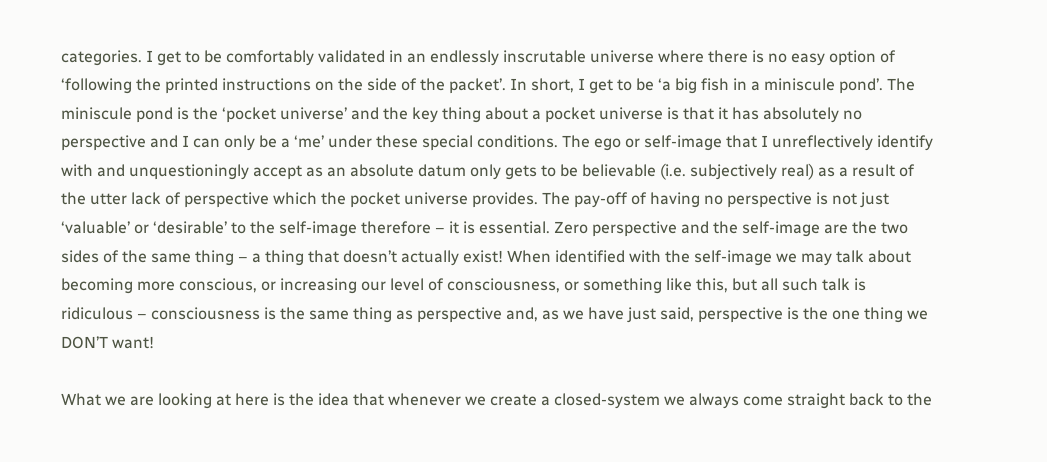categories. I get to be comfortably validated in an endlessly inscrutable universe where there is no easy option of ‘following the printed instructions on the side of the packet’. In short, I get to be ‘a big fish in a miniscule pond’. The miniscule pond is the ‘pocket universe’ and the key thing about a pocket universe is that it has absolutely no perspective and I can only be a ‘me’ under these special conditions. The ego or self-image that I unreflectively identify with and unquestioningly accept as an absolute datum only gets to be believable (i.e. subjectively real) as a result of the utter lack of perspective which the pocket universe provides. The pay-off of having no perspective is not just ‘valuable’ or ‘desirable’ to the self-image therefore – it is essential. Zero perspective and the self-image are the two sides of the same thing – a thing that doesn’t actually exist! When identified with the self-image we may talk about becoming more conscious, or increasing our level of consciousness, or something like this, but all such talk is ridiculous – consciousness is the same thing as perspective and, as we have just said, perspective is the one thing we DON’T want!

What we are looking at here is the idea that whenever we create a closed-system we always come straight back to the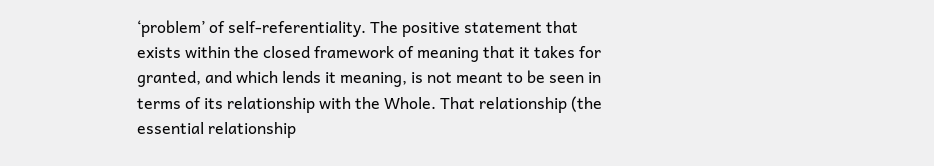‘problem’ of self-referentiality. The positive statement that exists within the closed framework of meaning that it takes for granted, and which lends it meaning, is not meant to be seen in terms of its relationship with the Whole. That relationship (the essential relationship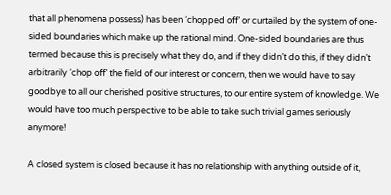that all phenomena possess) has been ‘chopped off’ or curtailed by the system of one-sided boundaries which make up the rational mind. One-sided boundaries are thus termed because this is precisely what they do, and if they didn’t do this, if they didn’t arbitrarily ‘chop off’ the field of our interest or concern, then we would have to say goodbye to all our cherished positive structures, to our entire system of knowledge. We would have too much perspective to be able to take such trivial games seriously anymore!

A closed system is closed because it has no relationship with anything outside of it,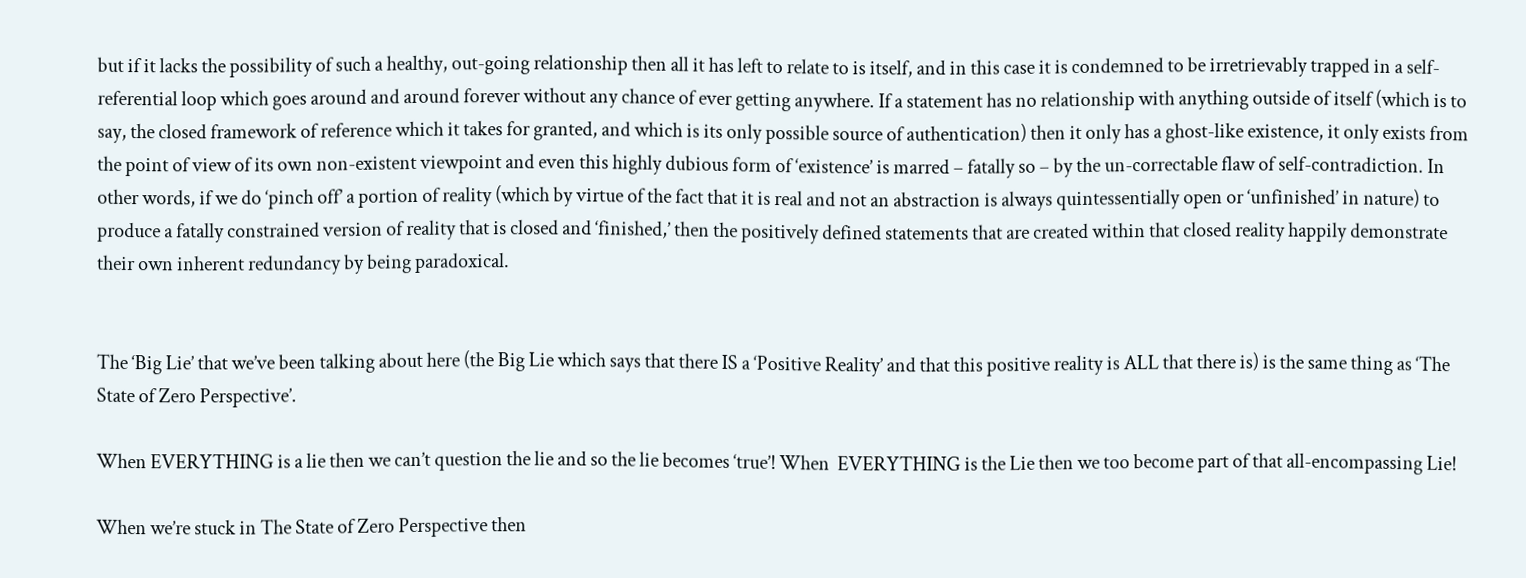but if it lacks the possibility of such a healthy, out-going relationship then all it has left to relate to is itself, and in this case it is condemned to be irretrievably trapped in a self-referential loop which goes around and around forever without any chance of ever getting anywhere. If a statement has no relationship with anything outside of itself (which is to say, the closed framework of reference which it takes for granted, and which is its only possible source of authentication) then it only has a ghost-like existence, it only exists from the point of view of its own non-existent viewpoint and even this highly dubious form of ‘existence’ is marred – fatally so – by the un-correctable flaw of self-contradiction. In other words, if we do ‘pinch off’ a portion of reality (which by virtue of the fact that it is real and not an abstraction is always quintessentially open or ‘unfinished’ in nature) to produce a fatally constrained version of reality that is closed and ‘finished,’ then the positively defined statements that are created within that closed reality happily demonstrate their own inherent redundancy by being paradoxical.


The ‘Big Lie’ that we’ve been talking about here (the Big Lie which says that there IS a ‘Positive Reality’ and that this positive reality is ALL that there is) is the same thing as ‘The State of Zero Perspective’.

When EVERYTHING is a lie then we can’t question the lie and so the lie becomes ‘true’! When  EVERYTHING is the Lie then we too become part of that all-encompassing Lie!

When we’re stuck in The State of Zero Perspective then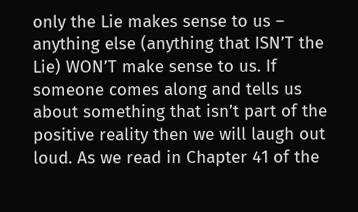only the Lie makes sense to us – anything else (anything that ISN’T the Lie) WON’T make sense to us. If someone comes along and tells us about something that isn’t part of the positive reality then we will laugh out loud. As we read in Chapter 41 of the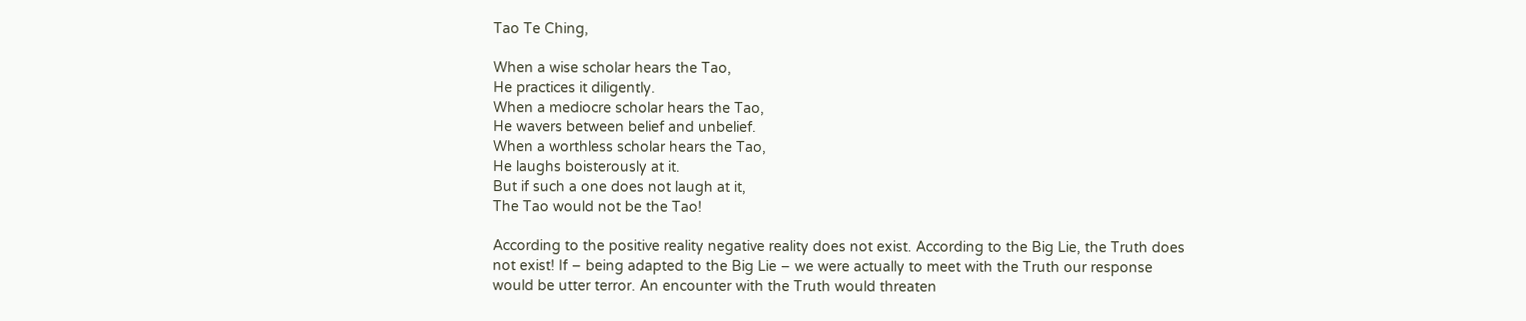Tao Te Ching,

When a wise scholar hears the Tao,
He practices it diligently.
When a mediocre scholar hears the Tao,
He wavers between belief and unbelief.
When a worthless scholar hears the Tao,
He laughs boisterously at it.
But if such a one does not laugh at it,
The Tao would not be the Tao!

According to the positive reality negative reality does not exist. According to the Big Lie, the Truth does not exist! If – being adapted to the Big Lie – we were actually to meet with the Truth our response would be utter terror. An encounter with the Truth would threaten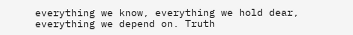everything we know, everything we hold dear, everything we depend on. Truth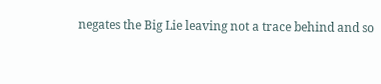negates the Big Lie leaving not a trace behind and so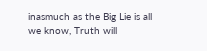inasmuch as the Big Lie is all we know, Truth will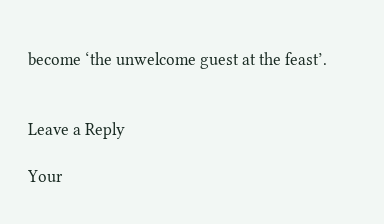become ‘the unwelcome guest at the feast’.


Leave a Reply

Your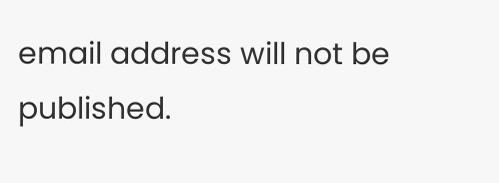email address will not be published.